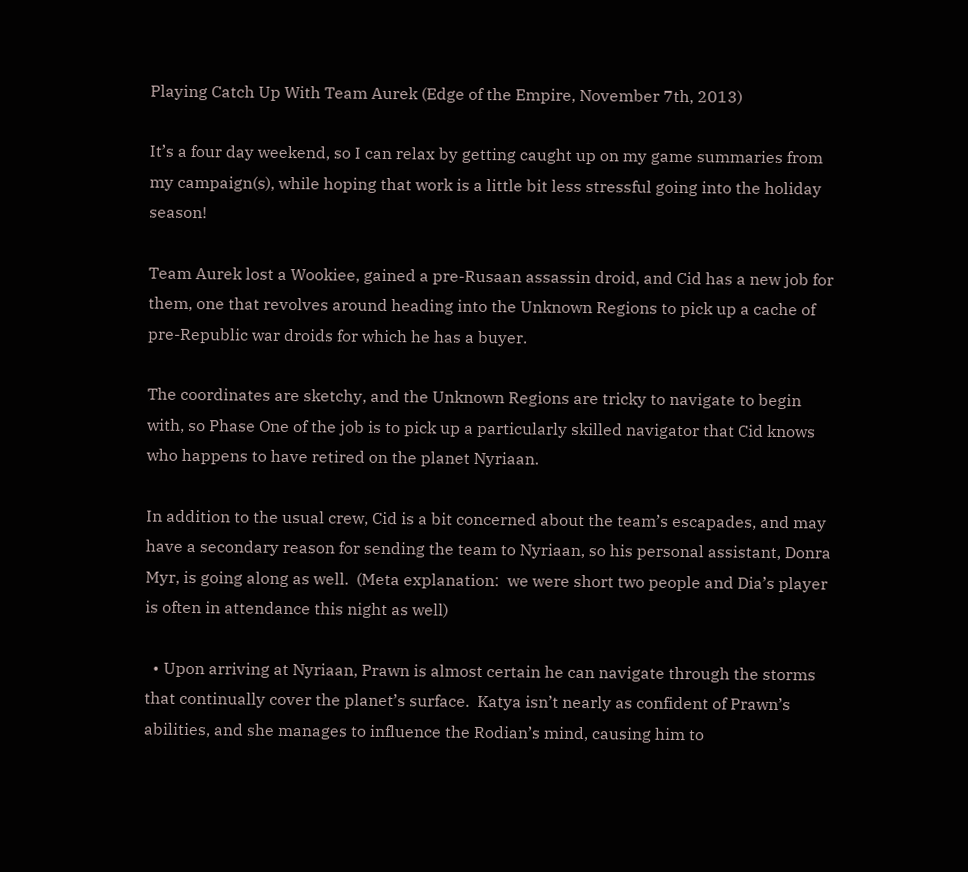Playing Catch Up With Team Aurek (Edge of the Empire, November 7th, 2013)

It’s a four day weekend, so I can relax by getting caught up on my game summaries from my campaign(s), while hoping that work is a little bit less stressful going into the holiday season!

Team Aurek lost a Wookiee, gained a pre-Rusaan assassin droid, and Cid has a new job for them, one that revolves around heading into the Unknown Regions to pick up a cache of pre-Republic war droids for which he has a buyer.

The coordinates are sketchy, and the Unknown Regions are tricky to navigate to begin with, so Phase One of the job is to pick up a particularly skilled navigator that Cid knows who happens to have retired on the planet Nyriaan.

In addition to the usual crew, Cid is a bit concerned about the team’s escapades, and may have a secondary reason for sending the team to Nyriaan, so his personal assistant, Donra Myr, is going along as well.  (Meta explanation:  we were short two people and Dia’s player is often in attendance this night as well)

  • Upon arriving at Nyriaan, Prawn is almost certain he can navigate through the storms that continually cover the planet’s surface.  Katya isn’t nearly as confident of Prawn’s abilities, and she manages to influence the Rodian’s mind, causing him to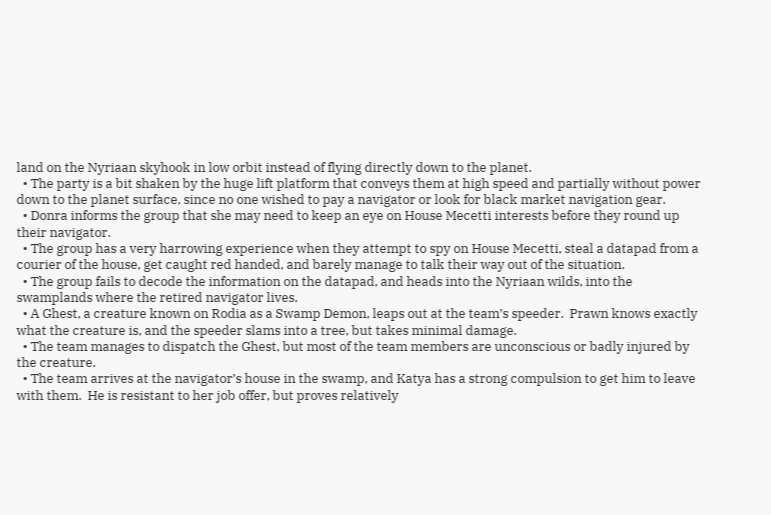land on the Nyriaan skyhook in low orbit instead of flying directly down to the planet.
  • The party is a bit shaken by the huge lift platform that conveys them at high speed and partially without power down to the planet surface, since no one wished to pay a navigator or look for black market navigation gear.
  • Donra informs the group that she may need to keep an eye on House Mecetti interests before they round up their navigator.
  • The group has a very harrowing experience when they attempt to spy on House Mecetti, steal a datapad from a courier of the house, get caught red handed, and barely manage to talk their way out of the situation.
  • The group fails to decode the information on the datapad, and heads into the Nyriaan wilds, into the swamplands where the retired navigator lives.
  • A Ghest, a creature known on Rodia as a Swamp Demon, leaps out at the team’s speeder.  Prawn knows exactly what the creature is, and the speeder slams into a tree, but takes minimal damage.
  • The team manages to dispatch the Ghest, but most of the team members are unconscious or badly injured by the creature.
  • The team arrives at the navigator’s house in the swamp, and Katya has a strong compulsion to get him to leave with them.  He is resistant to her job offer, but proves relatively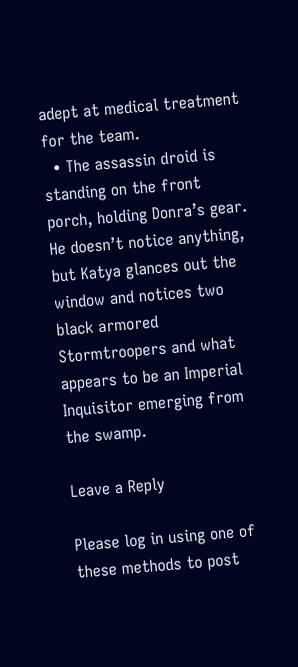adept at medical treatment for the team.
  • The assassin droid is standing on the front porch, holding Donra’s gear.  He doesn’t notice anything, but Katya glances out the window and notices two black armored Stormtroopers and what appears to be an Imperial Inquisitor emerging from the swamp.

Leave a Reply

Please log in using one of these methods to post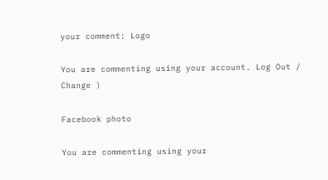your comment: Logo

You are commenting using your account. Log Out /  Change )

Facebook photo

You are commenting using your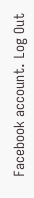Facebook account. Log Out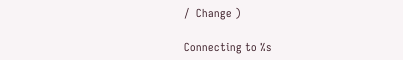/  Change )

Connecting to %s